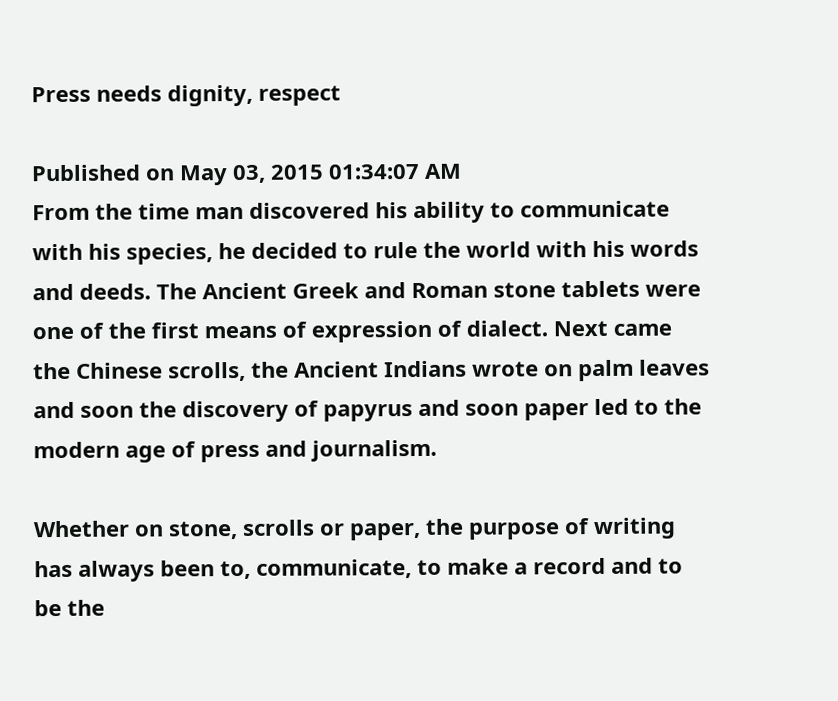Press needs dignity, respect

Published on May 03, 2015 01:34:07 AM
From the time man discovered his ability to communicate with his species, he decided to rule the world with his words and deeds. The Ancient Greek and Roman stone tablets were one of the first means of expression of dialect. Next came the Chinese scrolls, the Ancient Indians wrote on palm leaves and soon the discovery of papyrus and soon paper led to the modern age of press and journalism.

Whether on stone, scrolls or paper, the purpose of writing has always been to, communicate, to make a record and to be the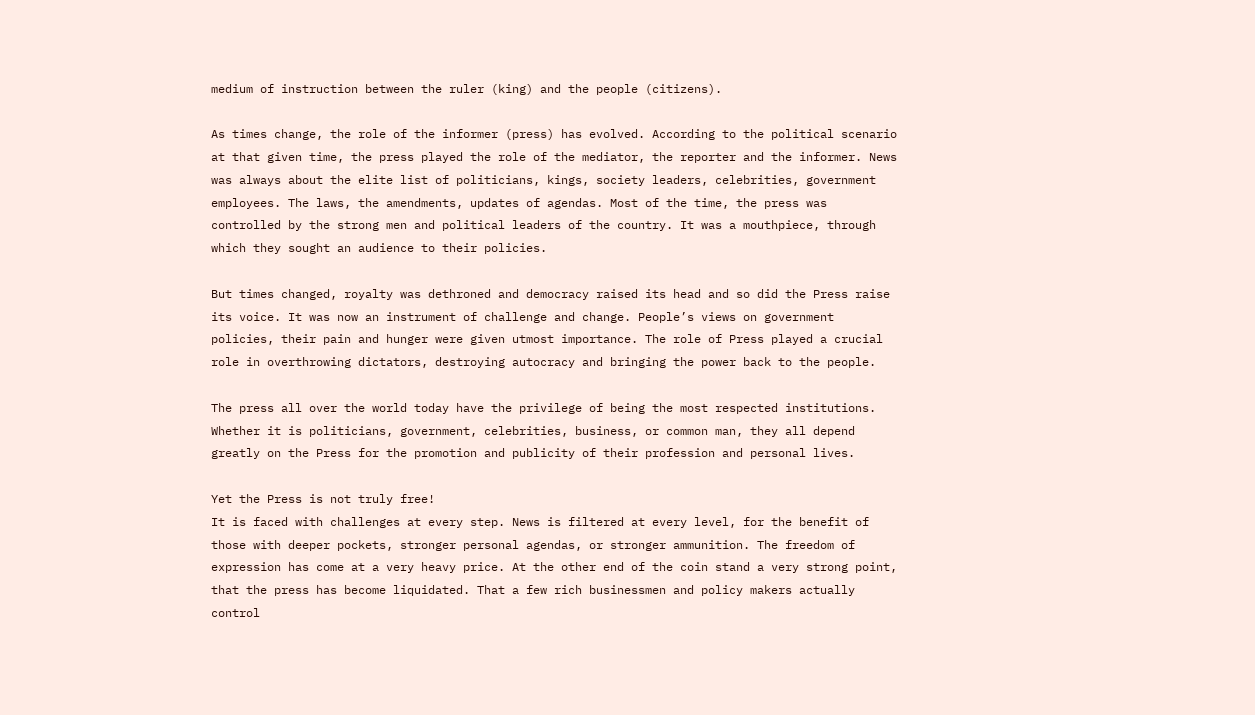medium of instruction between the ruler (king) and the people (citizens).

As times change, the role of the informer (press) has evolved. According to the political scenario at that given time, the press played the role of the mediator, the reporter and the informer. News was always about the elite list of politicians, kings, society leaders, celebrities, government employees. The laws, the amendments, updates of agendas. Most of the time, the press was controlled by the strong men and political leaders of the country. It was a mouthpiece, through which they sought an audience to their policies.

But times changed, royalty was dethroned and democracy raised its head and so did the Press raise its voice. It was now an instrument of challenge and change. People’s views on government policies, their pain and hunger were given utmost importance. The role of Press played a crucial role in overthrowing dictators, destroying autocracy and bringing the power back to the people.

The press all over the world today have the privilege of being the most respected institutions. Whether it is politicians, government, celebrities, business, or common man, they all depend greatly on the Press for the promotion and publicity of their profession and personal lives.

Yet the Press is not truly free!
It is faced with challenges at every step. News is filtered at every level, for the benefit of those with deeper pockets, stronger personal agendas, or stronger ammunition. The freedom of expression has come at a very heavy price. At the other end of the coin stand a very strong point, that the press has become liquidated. That a few rich businessmen and policy makers actually control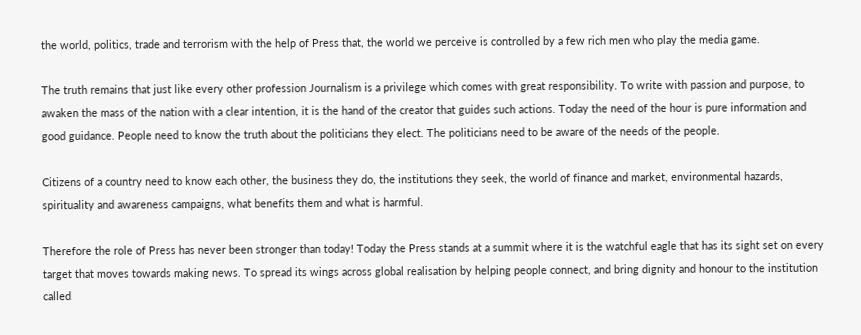the world, politics, trade and terrorism with the help of Press that, the world we perceive is controlled by a few rich men who play the media game.

The truth remains that just like every other profession Journalism is a privilege which comes with great responsibility. To write with passion and purpose, to awaken the mass of the nation with a clear intention, it is the hand of the creator that guides such actions. Today the need of the hour is pure information and good guidance. People need to know the truth about the politicians they elect. The politicians need to be aware of the needs of the people.

Citizens of a country need to know each other, the business they do, the institutions they seek, the world of finance and market, environmental hazards, spirituality and awareness campaigns, what benefits them and what is harmful.

Therefore the role of Press has never been stronger than today! Today the Press stands at a summit where it is the watchful eagle that has its sight set on every target that moves towards making news. To spread its wings across global realisation by helping people connect, and bring dignity and honour to the institution called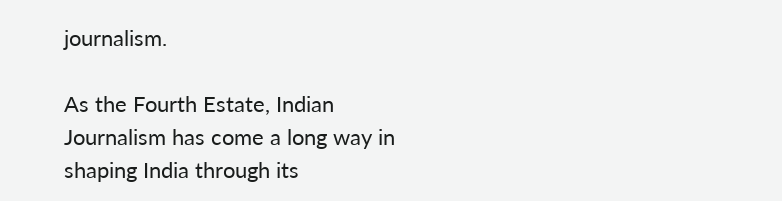journalism.

As the Fourth Estate, Indian Journalism has come a long way in shaping India through its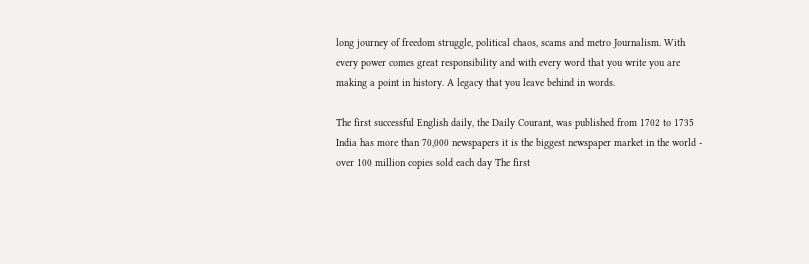long journey of freedom struggle, political chaos, scams and metro Journalism. With every power comes great responsibility and with every word that you write you are making a point in history. A legacy that you leave behind in words.

The first successful English daily, the Daily Courant, was published from 1702 to 1735
India has more than 70,000 newspapers it is the biggest newspaper market in the world - over 100 million copies sold each day The first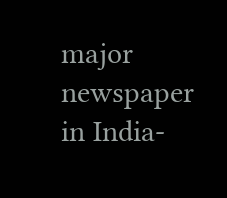major newspaper in India-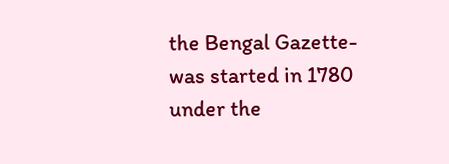the Bengal Gazette-was started in 1780 under the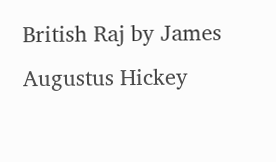British Raj by James Augustus Hickey